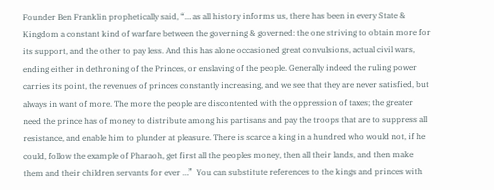Founder Ben Franklin prophetically said, “… as all history informs us, there has been in every State & Kingdom a constant kind of warfare between the governing & governed: the one striving to obtain more for its support, and the other to pay less. And this has alone occasioned great convulsions, actual civil wars, ending either in dethroning of the Princes, or enslaving of the people. Generally indeed the ruling power carries its point, the revenues of princes constantly increasing, and we see that they are never satisfied, but always in want of more. The more the people are discontented with the oppression of taxes; the greater need the prince has of money to distribute among his partisans and pay the troops that are to suppress all resistance, and enable him to plunder at pleasure. There is scarce a king in a hundred who would not, if he could, follow the example of Pharaoh, get first all the peoples money, then all their lands, and then make them and their children servants for ever …”  You can substitute references to the kings and princes with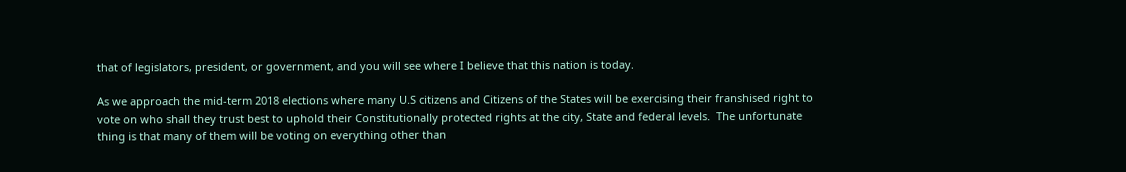that of legislators, president, or government, and you will see where I believe that this nation is today.

As we approach the mid-term 2018 elections where many U.S citizens and Citizens of the States will be exercising their franshised right to vote on who shall they trust best to uphold their Constitutionally protected rights at the city, State and federal levels.  The unfortunate thing is that many of them will be voting on everything other than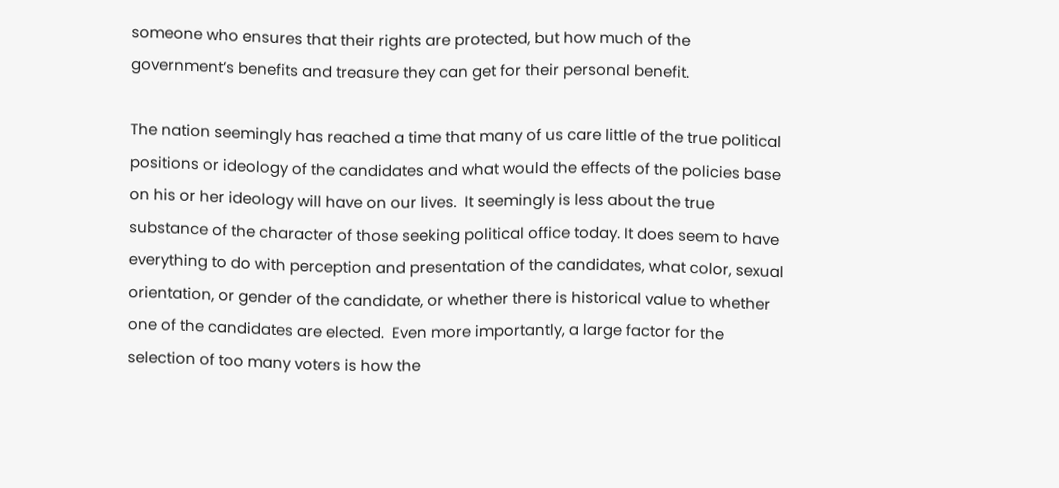someone who ensures that their rights are protected, but how much of the government’s benefits and treasure they can get for their personal benefit.

The nation seemingly has reached a time that many of us care little of the true political positions or ideology of the candidates and what would the effects of the policies base on his or her ideology will have on our lives.  It seemingly is less about the true substance of the character of those seeking political office today. It does seem to have everything to do with perception and presentation of the candidates, what color, sexual orientation, or gender of the candidate, or whether there is historical value to whether one of the candidates are elected.  Even more importantly, a large factor for the selection of too many voters is how the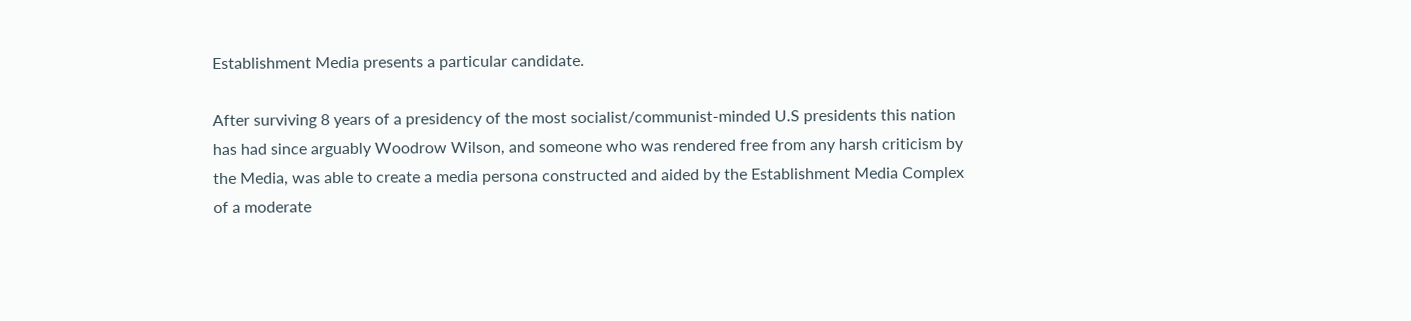Establishment Media presents a particular candidate.

After surviving 8 years of a presidency of the most socialist/communist-minded U.S presidents this nation has had since arguably Woodrow Wilson, and someone who was rendered free from any harsh criticism by the Media, was able to create a media persona constructed and aided by the Establishment Media Complex of a moderate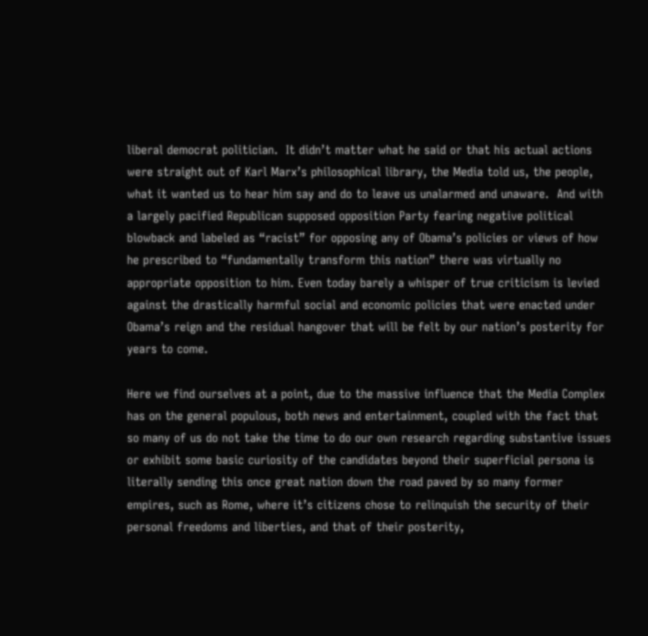liberal democrat politician.  It didn’t matter what he said or that his actual actions were straight out of Karl Marx’s philosophical library, the Media told us, the people, what it wanted us to hear him say and do to leave us unalarmed and unaware.  And with a largely pacified Republican supposed opposition Party fearing negative political blowback and labeled as “racist” for opposing any of Obama’s policies or views of how he prescribed to “fundamentally transform this nation” there was virtually no appropriate opposition to him. Even today barely a whisper of true criticism is levied against the drastically harmful social and economic policies that were enacted under Obama’s reign and the residual hangover that will be felt by our nation’s posterity for years to come.

Here we find ourselves at a point, due to the massive influence that the Media Complex has on the general populous, both news and entertainment, coupled with the fact that so many of us do not take the time to do our own research regarding substantive issues or exhibit some basic curiosity of the candidates beyond their superficial persona is literally sending this once great nation down the road paved by so many former empires, such as Rome, where it’s citizens chose to relinquish the security of their personal freedoms and liberties, and that of their posterity,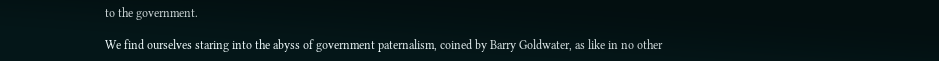to the government.

We find ourselves staring into the abyss of government paternalism, coined by Barry Goldwater, as like in no other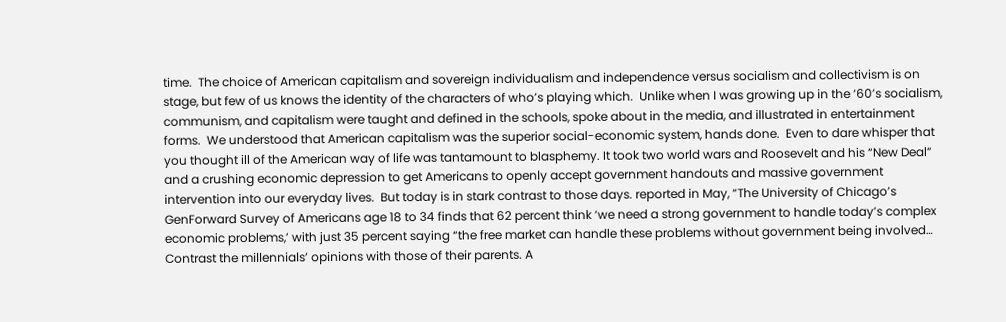time.  The choice of American capitalism and sovereign individualism and independence versus socialism and collectivism is on stage, but few of us knows the identity of the characters of who’s playing which.  Unlike when I was growing up in the ‘60’s socialism, communism, and capitalism were taught and defined in the schools, spoke about in the media, and illustrated in entertainment forms.  We understood that American capitalism was the superior social-economic system, hands done.  Even to dare whisper that you thought ill of the American way of life was tantamount to blasphemy. It took two world wars and Roosevelt and his “New Deal”  and a crushing economic depression to get Americans to openly accept government handouts and massive government intervention into our everyday lives.  But today is in stark contrast to those days. reported in May, “The University of Chicago’s GenForward Survey of Americans age 18 to 34 finds that 62 percent think ‘we need a strong government to handle today’s complex economic problems,’ with just 35 percent saying “the free market can handle these problems without government being involved… Contrast the millennials’ opinions with those of their parents. A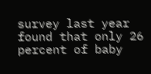survey last year found that only 26 percent of baby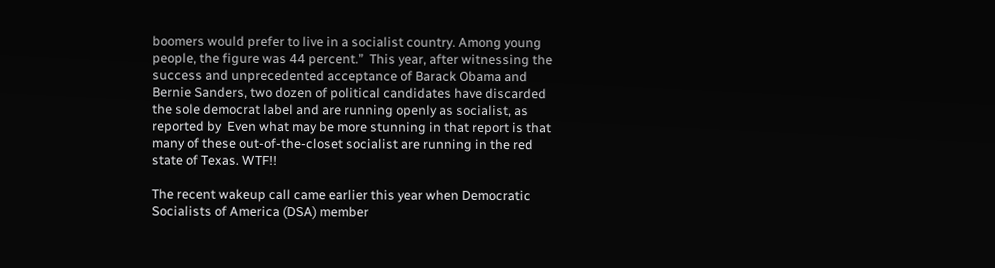boomers would prefer to live in a socialist country. Among young people, the figure was 44 percent.”  This year, after witnessing the success and unprecedented acceptance of Barack Obama and Bernie Sanders, two dozen of political candidates have discarded the sole democrat label and are running openly as socialist, as reported by  Even what may be more stunning in that report is that many of these out-of-the-closet socialist are running in the red state of Texas. WTF!!

The recent wakeup call came earlier this year when Democratic Socialists of America (DSA) member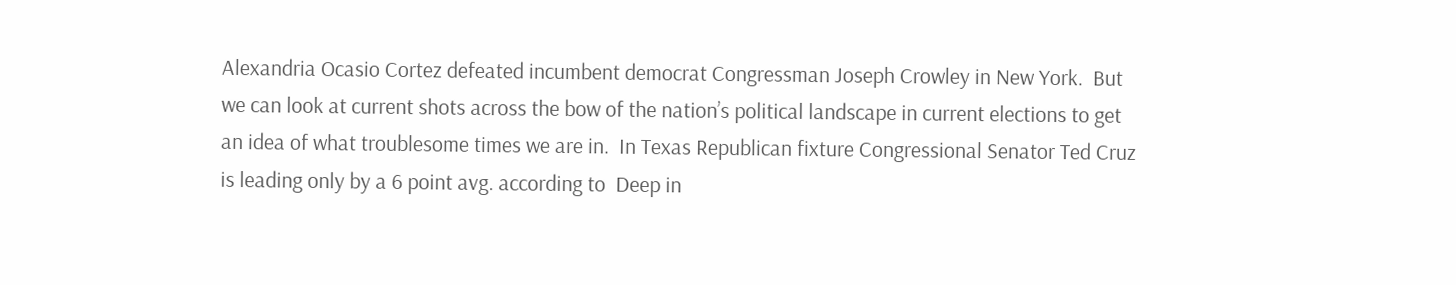Alexandria Ocasio Cortez defeated incumbent democrat Congressman Joseph Crowley in New York.  But we can look at current shots across the bow of the nation’s political landscape in current elections to get an idea of what troublesome times we are in.  In Texas Republican fixture Congressional Senator Ted Cruz is leading only by a 6 point avg. according to  Deep in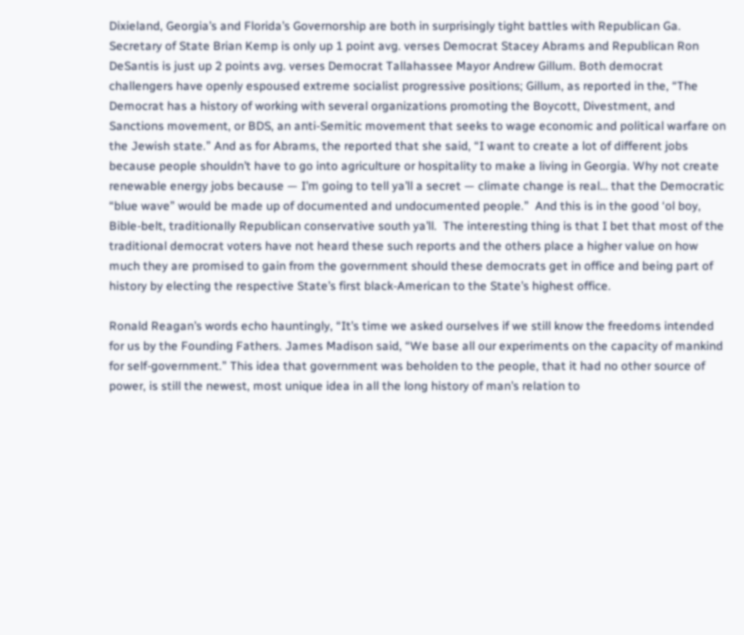Dixieland, Georgia’s and Florida’s Governorship are both in surprisingly tight battles with Republican Ga. Secretary of State Brian Kemp is only up 1 point avg. verses Democrat Stacey Abrams and Republican Ron DeSantis is just up 2 points avg. verses Democrat Tallahassee Mayor Andrew Gillum. Both democrat challengers have openly espoused extreme socialist progressive positions; Gillum, as reported in the, “The Democrat has a history of working with several organizations promoting the Boycott, Divestment, and Sanctions movement, or BDS, an anti-Semitic movement that seeks to wage economic and political warfare on the Jewish state.” And as for Abrams, the reported that she said, “I want to create a lot of different jobs because people shouldn’t have to go into agriculture or hospitality to make a living in Georgia. Why not create renewable energy jobs because — I’m going to tell ya’ll a secret — climate change is real… that the Democratic “blue wave” would be made up of documented and undocumented people.”  And this is in the good ‘ol boy, Bible-belt, traditionally Republican conservative south ya’ll.  The interesting thing is that I bet that most of the traditional democrat voters have not heard these such reports and the others place a higher value on how much they are promised to gain from the government should these democrats get in office and being part of history by electing the respective State’s first black-American to the State’s highest office.

Ronald Reagan’s words echo hauntingly, “It’s time we asked ourselves if we still know the freedoms intended for us by the Founding Fathers. James Madison said, “We base all our experiments on the capacity of mankind for self-government.” This idea that government was beholden to the people, that it had no other source of power, is still the newest, most unique idea in all the long history of man’s relation to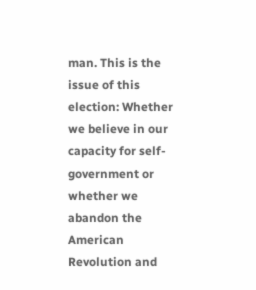man. This is the issue of this election: Whether we believe in our capacity for self-government or whether we abandon the American Revolution and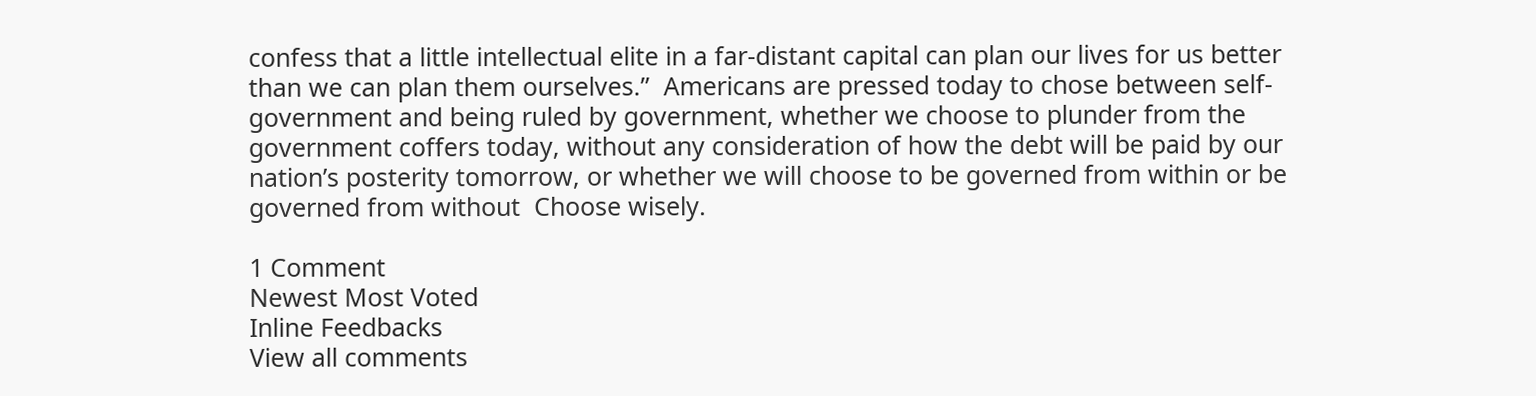confess that a little intellectual elite in a far-distant capital can plan our lives for us better than we can plan them ourselves.”  Americans are pressed today to chose between self-government and being ruled by government, whether we choose to plunder from the government coffers today, without any consideration of how the debt will be paid by our nation’s posterity tomorrow, or whether we will choose to be governed from within or be governed from without  Choose wisely.

1 Comment
Newest Most Voted
Inline Feedbacks
View all comments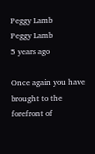Peggy Lamb
Peggy Lamb
5 years ago

Once again you have brought to the forefront of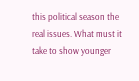this political season the real issues. What must it take to show younger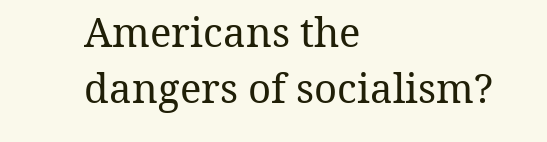Americans the dangers of socialism?